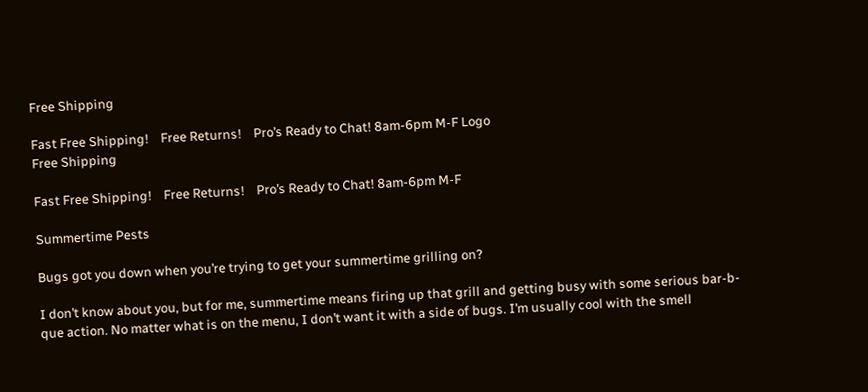Free Shipping

Fast Free Shipping!    Free Returns!    Pro’s Ready to Chat! 8am-6pm M-F Logo
Free Shipping

Fast Free Shipping!    Free Returns!    Pro’s Ready to Chat! 8am-6pm M-F

Summertime Pests

Bugs got you down when you’re trying to get your summertime grilling on?

I don’t know about you, but for me, summertime means firing up that grill and getting busy with some serious bar-b-que action. No matter what is on the menu, I don’t want it with a side of bugs. I’m usually cool with the smell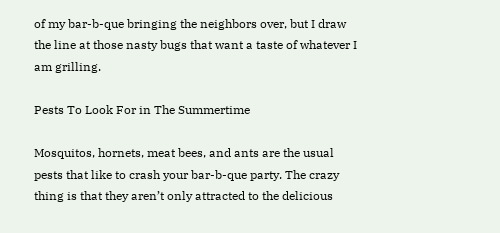of my bar-b-que bringing the neighbors over, but I draw the line at those nasty bugs that want a taste of whatever I am grilling.

Pests To Look For in The Summertime

Mosquitos, hornets, meat bees, and ants are the usual pests that like to crash your bar-b-que party. The crazy thing is that they aren’t only attracted to the delicious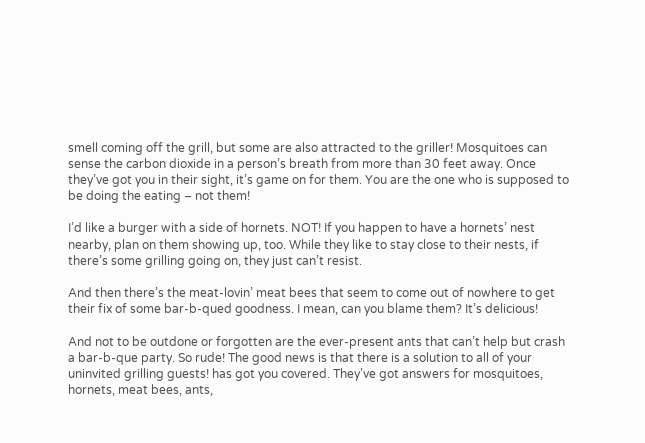smell coming off the grill, but some are also attracted to the griller! Mosquitoes can sense the carbon dioxide in a person’s breath from more than 30 feet away. Once they’ve got you in their sight, it’s game on for them. You are the one who is supposed to be doing the eating – not them!

I’d like a burger with a side of hornets. NOT! If you happen to have a hornets’ nest nearby, plan on them showing up, too. While they like to stay close to their nests, if there’s some grilling going on, they just can’t resist.

And then there’s the meat-lovin’ meat bees that seem to come out of nowhere to get their fix of some bar-b-qued goodness. I mean, can you blame them? It’s delicious!

And not to be outdone or forgotten are the ever-present ants that can’t help but crash a bar-b-que party. So rude! The good news is that there is a solution to all of your uninvited grilling guests! has got you covered. They’ve got answers for mosquitoes, hornets, meat bees, ants,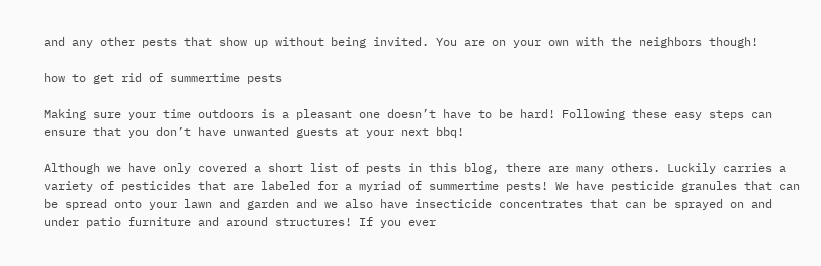and any other pests that show up without being invited. You are on your own with the neighbors though!

how to get rid of summertime pests

Making sure your time outdoors is a pleasant one doesn’t have to be hard! Following these easy steps can ensure that you don’t have unwanted guests at your next bbq!

Although we have only covered a short list of pests in this blog, there are many others. Luckily carries a variety of pesticides that are labeled for a myriad of summertime pests! We have pesticide granules that can be spread onto your lawn and garden and we also have insecticide concentrates that can be sprayed on and under patio furniture and around structures! If you ever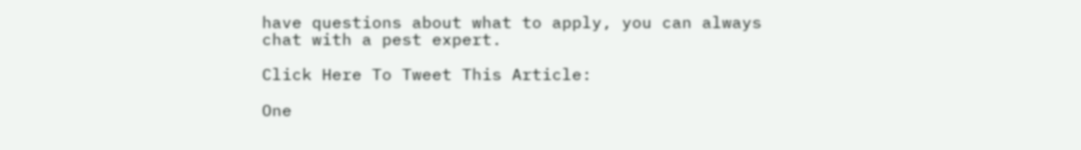have questions about what to apply, you can always chat with a pest expert.

Click Here To Tweet This Article:

One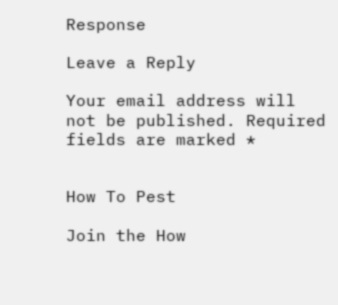Response

Leave a Reply

Your email address will not be published. Required fields are marked *


How To Pest

Join the How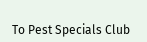To Pest Specials Club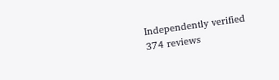Independently verified
374 reviews